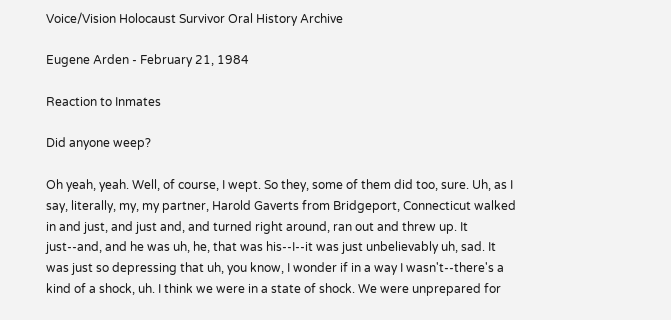Voice/Vision Holocaust Survivor Oral History Archive

Eugene Arden - February 21, 1984

Reaction to Inmates

Did anyone weep?

Oh yeah, yeah. Well, of course, I wept. So they, some of them did too, sure. Uh, as I say, literally, my, my partner, Harold Gaverts from Bridgeport, Connecticut walked in and just, and just and, and turned right around, ran out and threw up. It just--and, and he was uh, he, that was his--I--it was just unbelievably uh, sad. It was just so depressing that uh, you know, I wonder if in a way I wasn't--there's a kind of a shock, uh. I think we were in a state of shock. We were unprepared for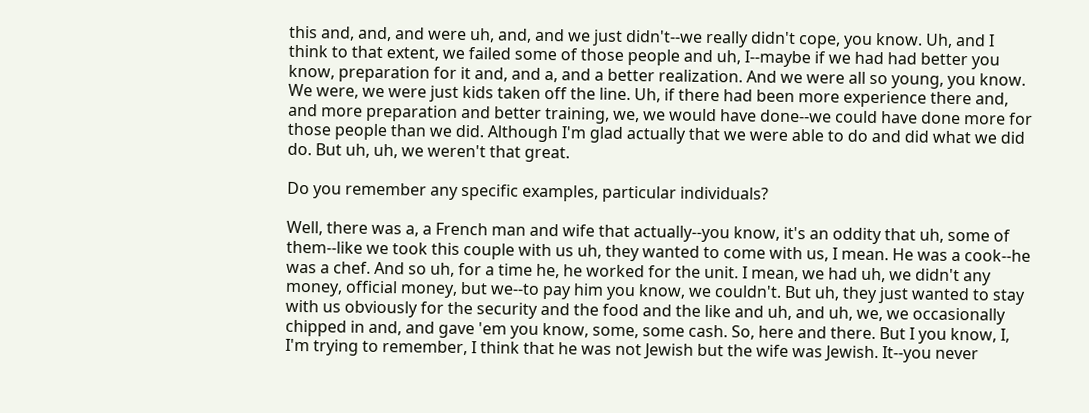this and, and, and were uh, and, and we just didn't--we really didn't cope, you know. Uh, and I think to that extent, we failed some of those people and uh, I--maybe if we had had better you know, preparation for it and, and a, and a better realization. And we were all so young, you know. We were, we were just kids taken off the line. Uh, if there had been more experience there and, and more preparation and better training, we, we would have done--we could have done more for those people than we did. Although I'm glad actually that we were able to do and did what we did do. But uh, uh, we weren't that great.

Do you remember any specific examples, particular individuals?

Well, there was a, a French man and wife that actually--you know, it's an oddity that uh, some of them--like we took this couple with us uh, they wanted to come with us, I mean. He was a cook--he was a chef. And so uh, for a time he, he worked for the unit. I mean, we had uh, we didn't any money, official money, but we--to pay him you know, we couldn't. But uh, they just wanted to stay with us obviously for the security and the food and the like and uh, and uh, we, we occasionally chipped in and, and gave 'em you know, some, some cash. So, here and there. But I you know, I, I'm trying to remember, I think that he was not Jewish but the wife was Jewish. It--you never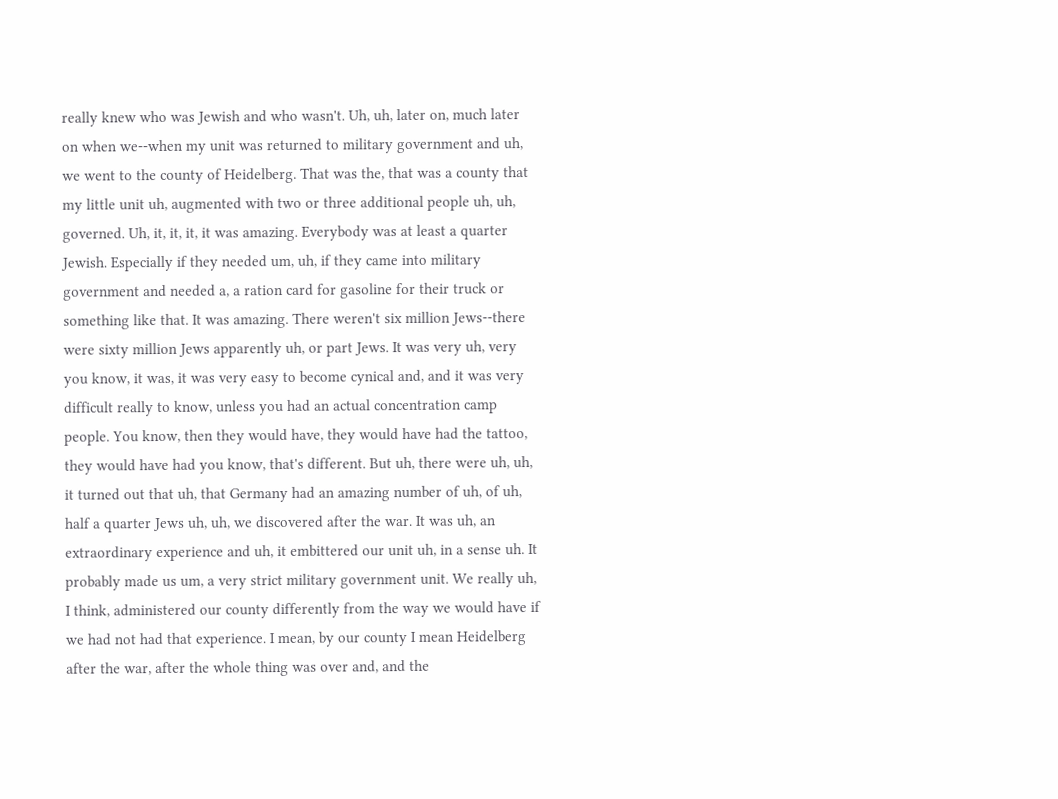really knew who was Jewish and who wasn't. Uh, uh, later on, much later on when we--when my unit was returned to military government and uh, we went to the county of Heidelberg. That was the, that was a county that my little unit uh, augmented with two or three additional people uh, uh, governed. Uh, it, it, it, it was amazing. Everybody was at least a quarter Jewish. Especially if they needed um, uh, if they came into military government and needed a, a ration card for gasoline for their truck or something like that. It was amazing. There weren't six million Jews--there were sixty million Jews apparently uh, or part Jews. It was very uh, very you know, it was, it was very easy to become cynical and, and it was very difficult really to know, unless you had an actual concentration camp people. You know, then they would have, they would have had the tattoo, they would have had you know, that's different. But uh, there were uh, uh, it turned out that uh, that Germany had an amazing number of uh, of uh, half a quarter Jews uh, uh, we discovered after the war. It was uh, an extraordinary experience and uh, it embittered our unit uh, in a sense uh. It probably made us um, a very strict military government unit. We really uh, I think, administered our county differently from the way we would have if we had not had that experience. I mean, by our county I mean Heidelberg after the war, after the whole thing was over and, and the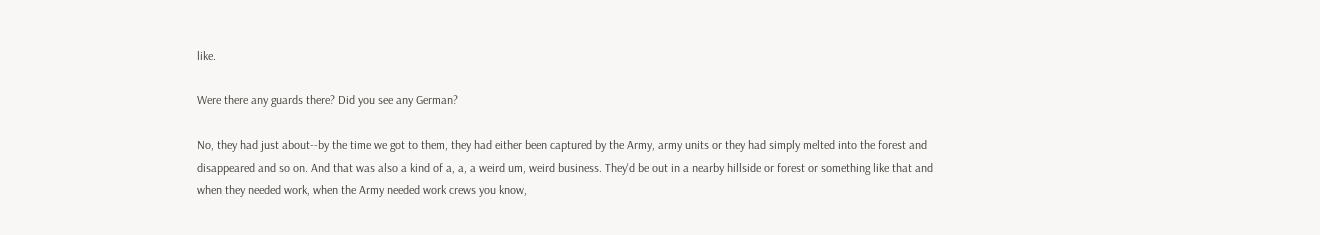like.

Were there any guards there? Did you see any German?

No, they had just about--by the time we got to them, they had either been captured by the Army, army units or they had simply melted into the forest and disappeared and so on. And that was also a kind of a, a, a weird um, weird business. They'd be out in a nearby hillside or forest or something like that and when they needed work, when the Army needed work crews you know,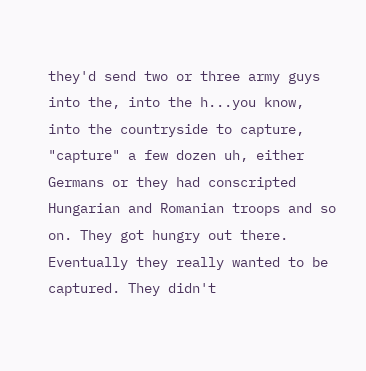they'd send two or three army guys into the, into the h...you know, into the countryside to capture, "capture" a few dozen uh, either Germans or they had conscripted Hungarian and Romanian troops and so on. They got hungry out there. Eventually they really wanted to be captured. They didn't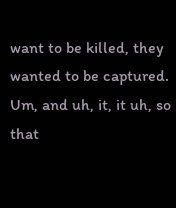want to be killed, they wanted to be captured. Um, and uh, it, it uh, so that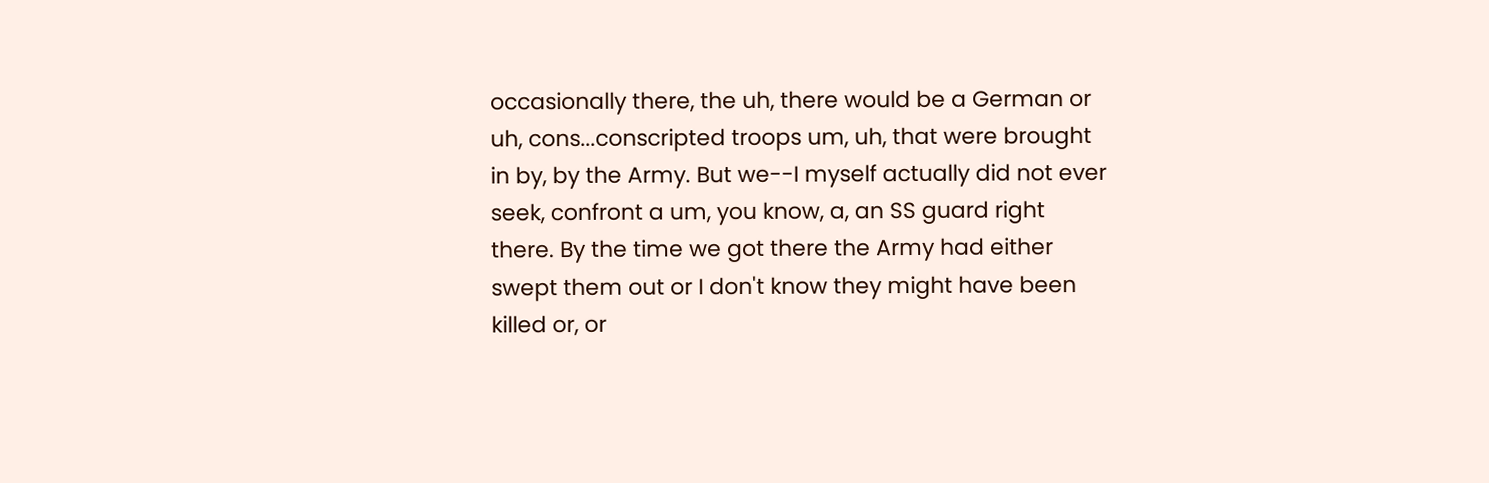occasionally there, the uh, there would be a German or uh, cons...conscripted troops um, uh, that were brought in by, by the Army. But we--I myself actually did not ever seek, confront a um, you know, a, an SS guard right there. By the time we got there the Army had either swept them out or I don't know they might have been killed or, or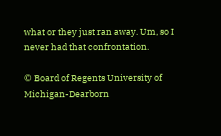what or they just ran away. Um, so I never had that confrontation.

© Board of Regents University of Michigan-Dearborn